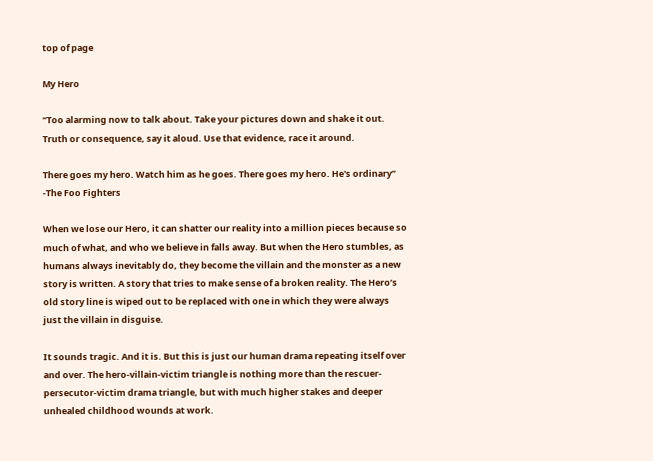top of page

My Hero

“Too alarming now to talk about. Take your pictures down and shake it out. Truth or consequence, say it aloud. Use that evidence, race it around.

There goes my hero. Watch him as he goes. There goes my hero. He's ordinary” -The Foo Fighters

When we lose our Hero, it can shatter our reality into a million pieces because so much of what, and who we believe in falls away. But when the Hero stumbles, as humans always inevitably do, they become the villain and the monster as a new story is written. A story that tries to make sense of a broken reality. The Hero’s old story line is wiped out to be replaced with one in which they were always just the villain in disguise.

It sounds tragic. And it is. But this is just our human drama repeating itself over and over. The hero-villain-victim triangle is nothing more than the rescuer-persecutor-victim drama triangle, but with much higher stakes and deeper unhealed childhood wounds at work.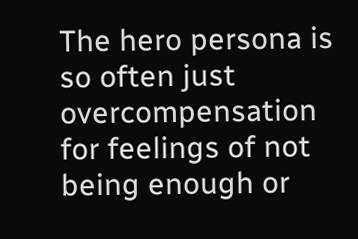The hero persona is so often just overcompensation for feelings of not being enough or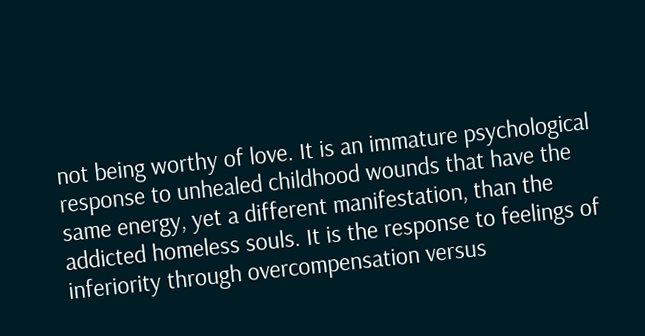not being worthy of love. It is an immature psychological response to unhealed childhood wounds that have the same energy, yet a different manifestation, than the addicted homeless souls. It is the response to feelings of inferiority through overcompensation versus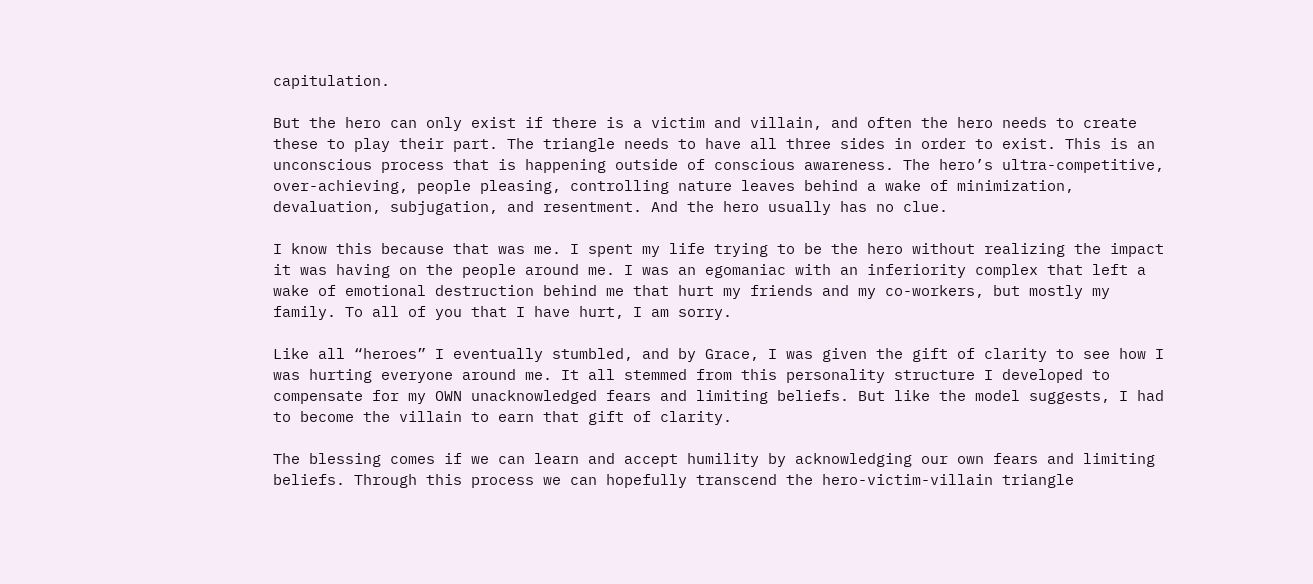capitulation.

But the hero can only exist if there is a victim and villain, and often the hero needs to create these to play their part. The triangle needs to have all three sides in order to exist. This is an unconscious process that is happening outside of conscious awareness. The hero’s ultra-competitive, over-achieving, people pleasing, controlling nature leaves behind a wake of minimization, devaluation, subjugation, and resentment. And the hero usually has no clue.

I know this because that was me. I spent my life trying to be the hero without realizing the impact it was having on the people around me. I was an egomaniac with an inferiority complex that left a wake of emotional destruction behind me that hurt my friends and my co-workers, but mostly my family. To all of you that I have hurt, I am sorry.

Like all “heroes” I eventually stumbled, and by Grace, I was given the gift of clarity to see how I was hurting everyone around me. It all stemmed from this personality structure I developed to compensate for my OWN unacknowledged fears and limiting beliefs. But like the model suggests, I had to become the villain to earn that gift of clarity.

The blessing comes if we can learn and accept humility by acknowledging our own fears and limiting beliefs. Through this process we can hopefully transcend the hero-victim-villain triangle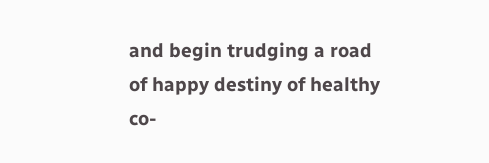and begin trudging a road of happy destiny of healthy co-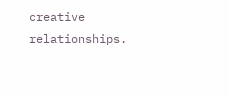creative relationships.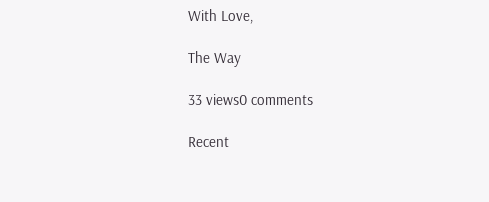With Love,

The Way

33 views0 comments

Recent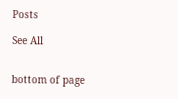Posts

See All


bottom of page